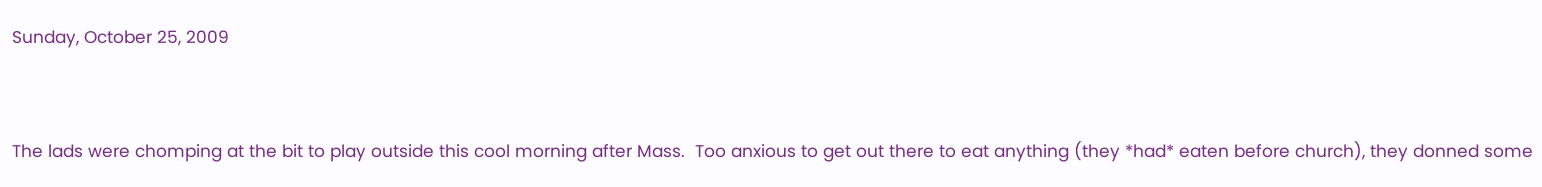Sunday, October 25, 2009


The lads were chomping at the bit to play outside this cool morning after Mass.  Too anxious to get out there to eat anything (they *had* eaten before church), they donned some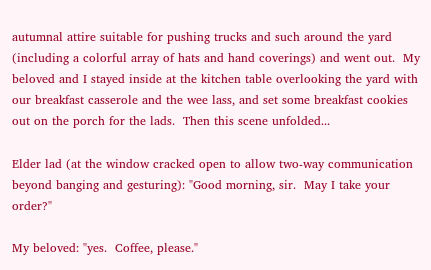autumnal attire suitable for pushing trucks and such around the yard (including a colorful array of hats and hand coverings) and went out.  My beloved and I stayed inside at the kitchen table overlooking the yard with our breakfast casserole and the wee lass, and set some breakfast cookies out on the porch for the lads.  Then this scene unfolded...

Elder lad (at the window cracked open to allow two-way communication beyond banging and gesturing): "Good morning, sir.  May I take your order?"

My beloved: "yes.  Coffee, please."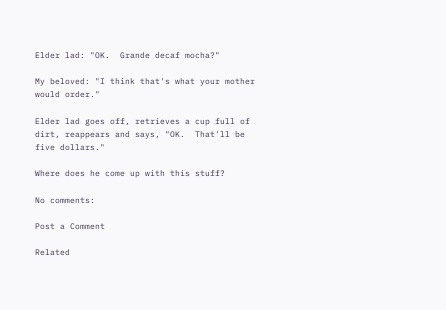Elder lad: "OK.  Grande decaf mocha?"

My beloved: "I think that's what your mother would order."

Elder lad goes off, retrieves a cup full of dirt, reappears and says, "OK.  That'll be five dollars."

Where does he come up with this stuff?

No comments:

Post a Comment

Related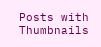Posts with Thumbnails